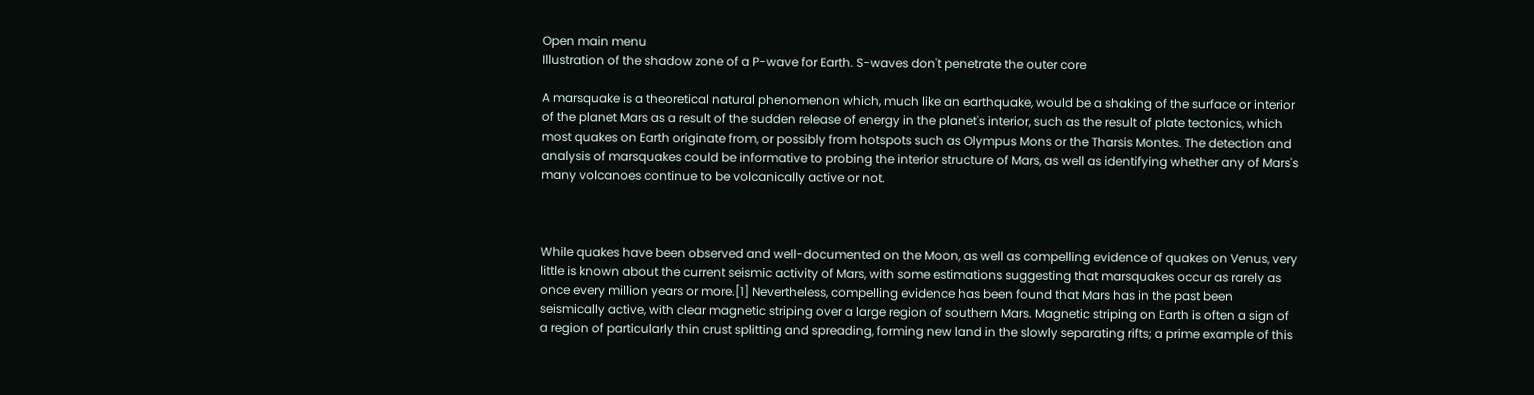Open main menu
Illustration of the shadow zone of a P-wave for Earth. S-waves don't penetrate the outer core

A marsquake is a theoretical natural phenomenon which, much like an earthquake, would be a shaking of the surface or interior of the planet Mars as a result of the sudden release of energy in the planet's interior, such as the result of plate tectonics, which most quakes on Earth originate from, or possibly from hotspots such as Olympus Mons or the Tharsis Montes. The detection and analysis of marsquakes could be informative to probing the interior structure of Mars, as well as identifying whether any of Mars's many volcanoes continue to be volcanically active or not.



While quakes have been observed and well-documented on the Moon, as well as compelling evidence of quakes on Venus, very little is known about the current seismic activity of Mars, with some estimations suggesting that marsquakes occur as rarely as once every million years or more.[1] Nevertheless, compelling evidence has been found that Mars has in the past been seismically active, with clear magnetic striping over a large region of southern Mars. Magnetic striping on Earth is often a sign of a region of particularly thin crust splitting and spreading, forming new land in the slowly separating rifts; a prime example of this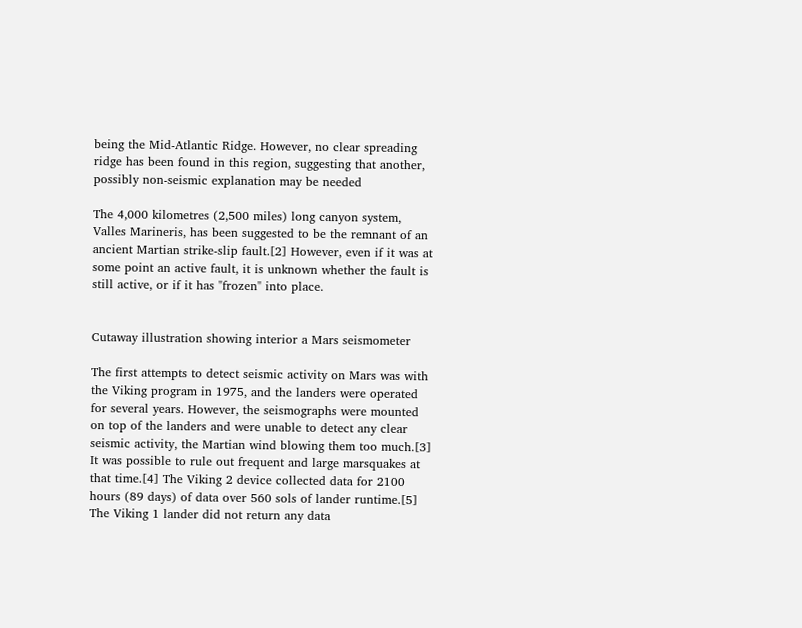being the Mid-Atlantic Ridge. However, no clear spreading ridge has been found in this region, suggesting that another, possibly non-seismic explanation may be needed

The 4,000 kilometres (2,500 miles) long canyon system, Valles Marineris, has been suggested to be the remnant of an ancient Martian strike-slip fault.[2] However, even if it was at some point an active fault, it is unknown whether the fault is still active, or if it has "frozen" into place.


Cutaway illustration showing interior a Mars seismometer

The first attempts to detect seismic activity on Mars was with the Viking program in 1975, and the landers were operated for several years. However, the seismographs were mounted on top of the landers and were unable to detect any clear seismic activity, the Martian wind blowing them too much.[3] It was possible to rule out frequent and large marsquakes at that time.[4] The Viking 2 device collected data for 2100 hours (89 days) of data over 560 sols of lander runtime.[5] The Viking 1 lander did not return any data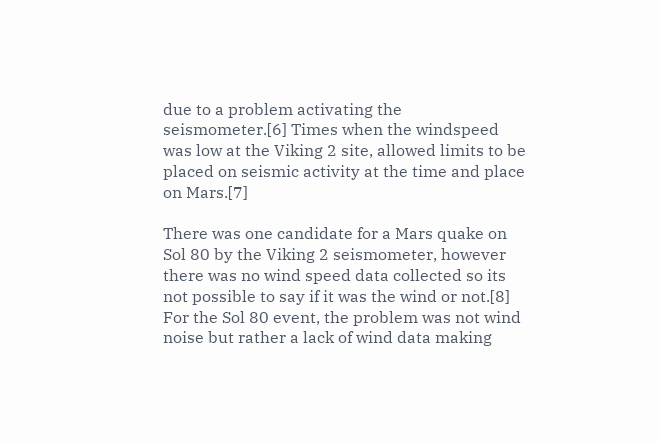due to a problem activating the seismometer.[6] Times when the windspeed was low at the Viking 2 site, allowed limits to be placed on seismic activity at the time and place on Mars.[7]

There was one candidate for a Mars quake on Sol 80 by the Viking 2 seismometer, however there was no wind speed data collected so its not possible to say if it was the wind or not.[8] For the Sol 80 event, the problem was not wind noise but rather a lack of wind data making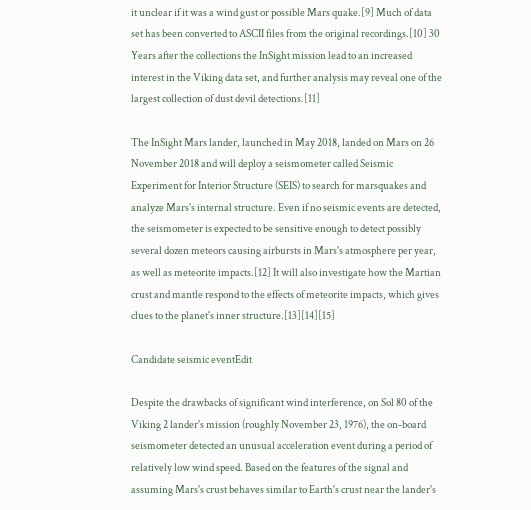it unclear if it was a wind gust or possible Mars quake.[9] Much of data set has been converted to ASCII files from the original recordings.[10] 30 Years after the collections the InSight mission lead to an increased interest in the Viking data set, and further analysis may reveal one of the largest collection of dust devil detections.[11]

The InSight Mars lander, launched in May 2018, landed on Mars on 26 November 2018 and will deploy a seismometer called Seismic Experiment for Interior Structure (SEIS) to search for marsquakes and analyze Mars's internal structure. Even if no seismic events are detected, the seismometer is expected to be sensitive enough to detect possibly several dozen meteors causing airbursts in Mars's atmosphere per year, as well as meteorite impacts.[12] It will also investigate how the Martian crust and mantle respond to the effects of meteorite impacts, which gives clues to the planet's inner structure.[13][14][15]

Candidate seismic eventEdit

Despite the drawbacks of significant wind interference, on Sol 80 of the Viking 2 lander's mission (roughly November 23, 1976), the on-board seismometer detected an unusual acceleration event during a period of relatively low wind speed. Based on the features of the signal and assuming Mars's crust behaves similar to Earth's crust near the lander's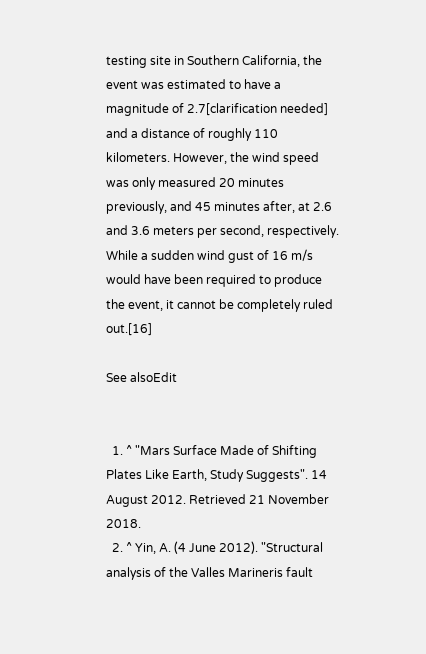testing site in Southern California, the event was estimated to have a magnitude of 2.7[clarification needed] and a distance of roughly 110 kilometers. However, the wind speed was only measured 20 minutes previously, and 45 minutes after, at 2.6 and 3.6 meters per second, respectively. While a sudden wind gust of 16 m/s would have been required to produce the event, it cannot be completely ruled out.[16]

See alsoEdit


  1. ^ "Mars Surface Made of Shifting Plates Like Earth, Study Suggests". 14 August 2012. Retrieved 21 November 2018.
  2. ^ Yin, A. (4 June 2012). "Structural analysis of the Valles Marineris fault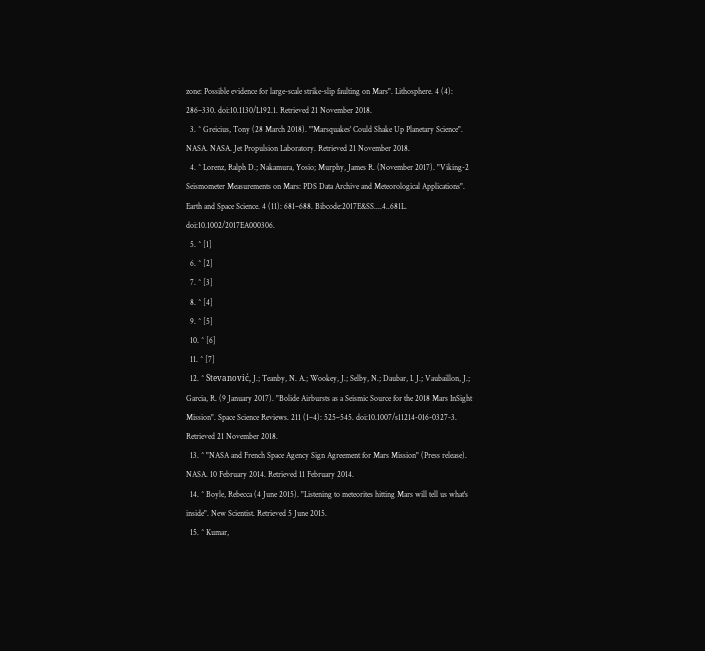zone: Possible evidence for large-scale strike-slip faulting on Mars". Lithosphere. 4 (4): 286–330. doi:10.1130/L192.1. Retrieved 21 November 2018.
  3. ^ Greicius, Tony (28 March 2018). "'Marsquakes' Could Shake Up Planetary Science". NASA. NASA. Jet Propulsion Laboratory. Retrieved 21 November 2018.
  4. ^ Lorenz, Ralph D.; Nakamura, Yosio; Murphy, James R. (November 2017). "Viking-2 Seismometer Measurements on Mars: PDS Data Archive and Meteorological Applications". Earth and Space Science. 4 (11): 681–688. Bibcode:2017E&SS....4..681L. doi:10.1002/2017EA000306.
  5. ^ [1]
  6. ^ [2]
  7. ^ [3]
  8. ^ [4]
  9. ^ [5]
  10. ^ [6]
  11. ^ [7]
  12. ^ Stevanović, J.; Teanby, N. A.; Wookey, J.; Selby, N.; Daubar, I. J.; Vaubaillon, J.; Garcia, R. (9 January 2017). "Bolide Airbursts as a Seismic Source for the 2018 Mars InSight Mission". Space Science Reviews. 211 (1–4): 525–545. doi:10.1007/s11214-016-0327-3. Retrieved 21 November 2018.
  13. ^ "NASA and French Space Agency Sign Agreement for Mars Mission" (Press release). NASA. 10 February 2014. Retrieved 11 February 2014.
  14. ^ Boyle, Rebecca (4 June 2015). "Listening to meteorites hitting Mars will tell us what's inside". New Scientist. Retrieved 5 June 2015.
  15. ^ Kumar,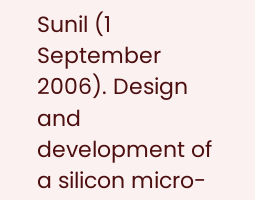Sunil (1 September 2006). Design and development of a silicon micro-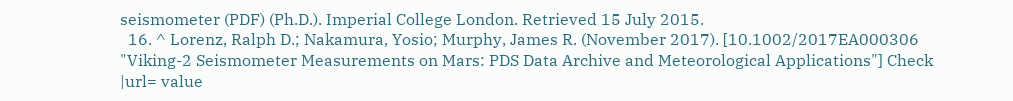seismometer (PDF) (Ph.D.). Imperial College London. Retrieved 15 July 2015.
  16. ^ Lorenz, Ralph D.; Nakamura, Yosio; Murphy, James R. (November 2017). [10.1002/2017EA000306 "Viking-2 Seismometer Measurements on Mars: PDS Data Archive and Meteorological Applications"] Check |url= value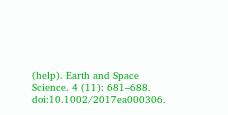(help). Earth and Space Science. 4 (11): 681–688. doi:10.1002/2017ea000306.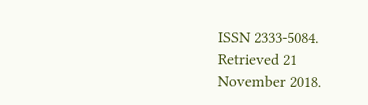ISSN 2333-5084. Retrieved 21 November 2018.